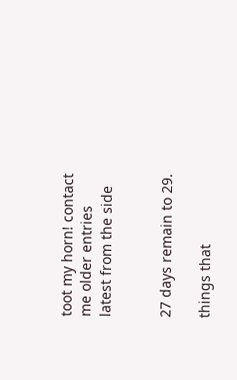toot my horn! contact me older entries latest from the side


27 days remain to 29.

things that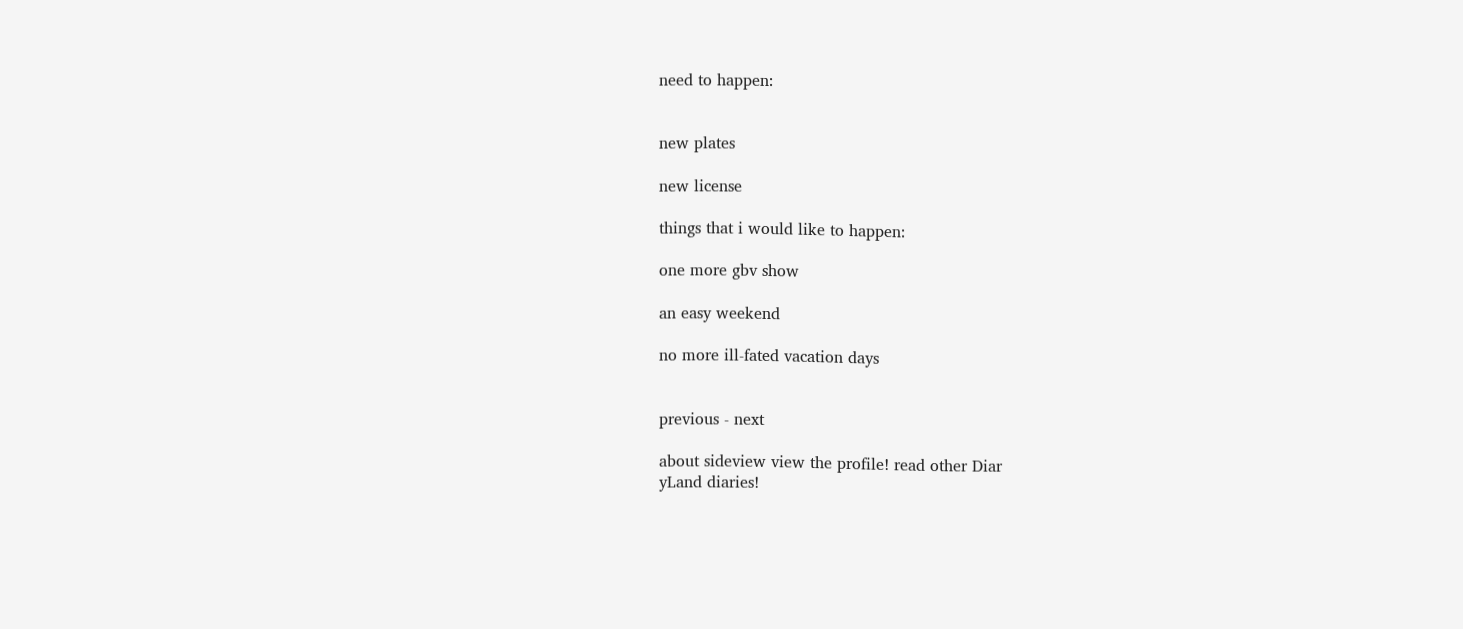need to happen:


new plates

new license

things that i would like to happen:

one more gbv show

an easy weekend

no more ill-fated vacation days


previous - next

about sideview view the profile! read other Diar
yLand diaries!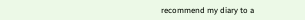recommend my diary to a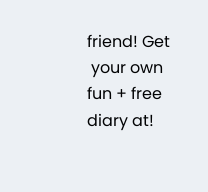friend! Get
 your own fun + free diary at!